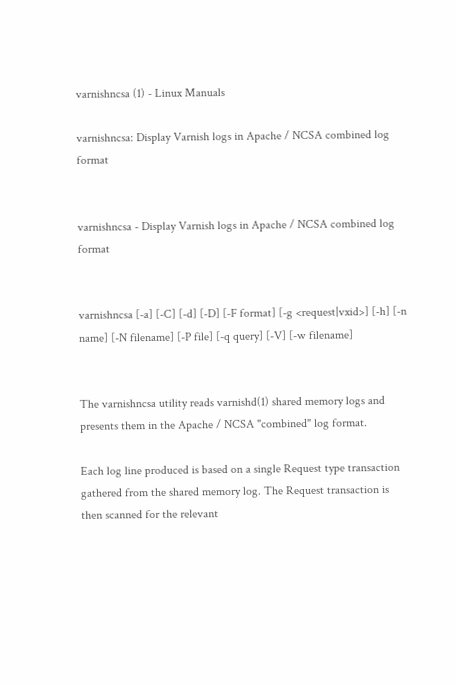varnishncsa (1) - Linux Manuals

varnishncsa: Display Varnish logs in Apache / NCSA combined log format


varnishncsa - Display Varnish logs in Apache / NCSA combined log format


varnishncsa [-a] [-C] [-d] [-D] [-F format] [-g <request|vxid>] [-h] [-n name] [-N filename] [-P file] [-q query] [-V] [-w filename]


The varnishncsa utility reads varnishd(1) shared memory logs and presents them in the Apache / NCSA "combined" log format.

Each log line produced is based on a single Request type transaction gathered from the shared memory log. The Request transaction is then scanned for the relevant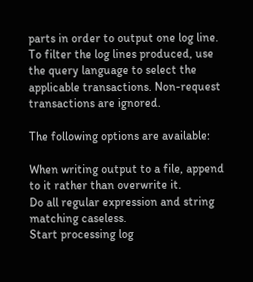parts in order to output one log line. To filter the log lines produced, use the query language to select the applicable transactions. Non-request transactions are ignored.

The following options are available:

When writing output to a file, append to it rather than overwrite it.
Do all regular expression and string matching caseless.
Start processing log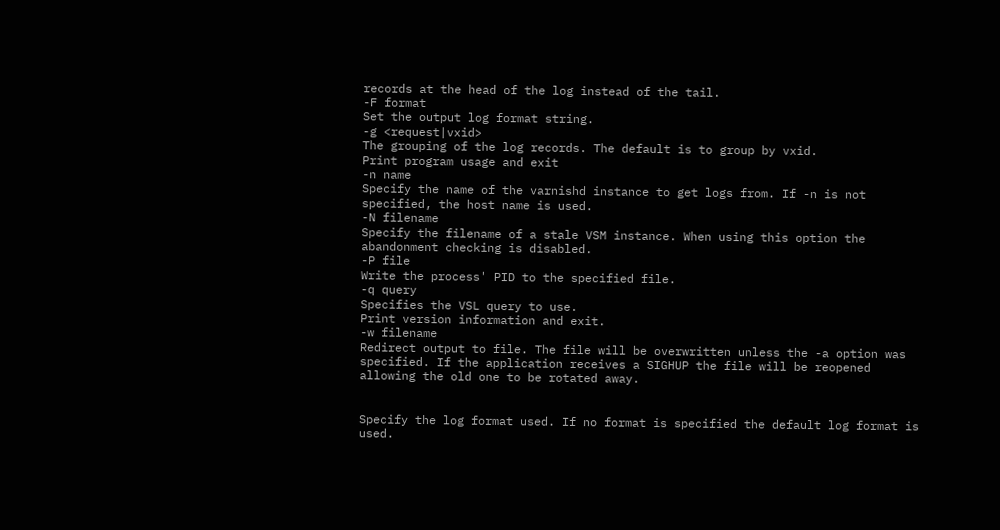records at the head of the log instead of the tail.
-F format
Set the output log format string.
-g <request|vxid>
The grouping of the log records. The default is to group by vxid.
Print program usage and exit
-n name
Specify the name of the varnishd instance to get logs from. If -n is not specified, the host name is used.
-N filename
Specify the filename of a stale VSM instance. When using this option the abandonment checking is disabled.
-P file
Write the process' PID to the specified file.
-q query
Specifies the VSL query to use.
Print version information and exit.
-w filename
Redirect output to file. The file will be overwritten unless the -a option was specified. If the application receives a SIGHUP the file will be reopened allowing the old one to be rotated away.


Specify the log format used. If no format is specified the default log format is used.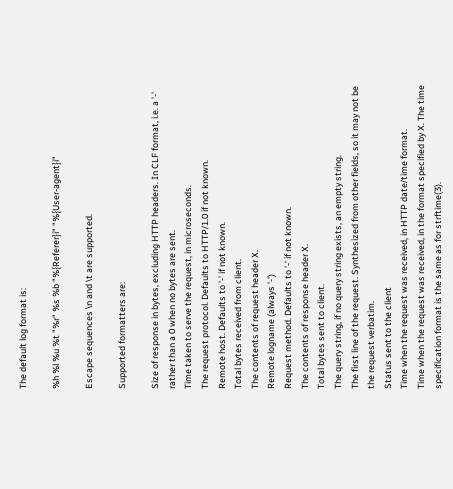The default log format is:

%h %l %u %t "%r" %s %b "%{Referer}i" "%{User-agent}i"

Escape sequences \n and \t are supported.

Supported formatters are:

Size of response in bytes, excluding HTTP headers. In CLF format, i.e. a '-' rather than a 0 when no bytes are sent.
Time taken to serve the request, in microseconds.
The request protocol. Defaults to HTTP/1.0 if not known.
Remote host. Defaults to '-' if not known.
Total bytes received from client.
The contents of request header X.
Remote logname (always '-')
Request method. Defaults to '-' if not known.
The contents of response header X.
Total bytes sent to client.
The query string, if no query string exists, an empty string.
The first line of the request. Synthesized from other fields, so it may not be the request verbatim.
Status sent to the client
Time when the request was received, in HTTP date/time format.
Time when the request was received, in the format specified by X. The time specification format is the same as for strftime(3).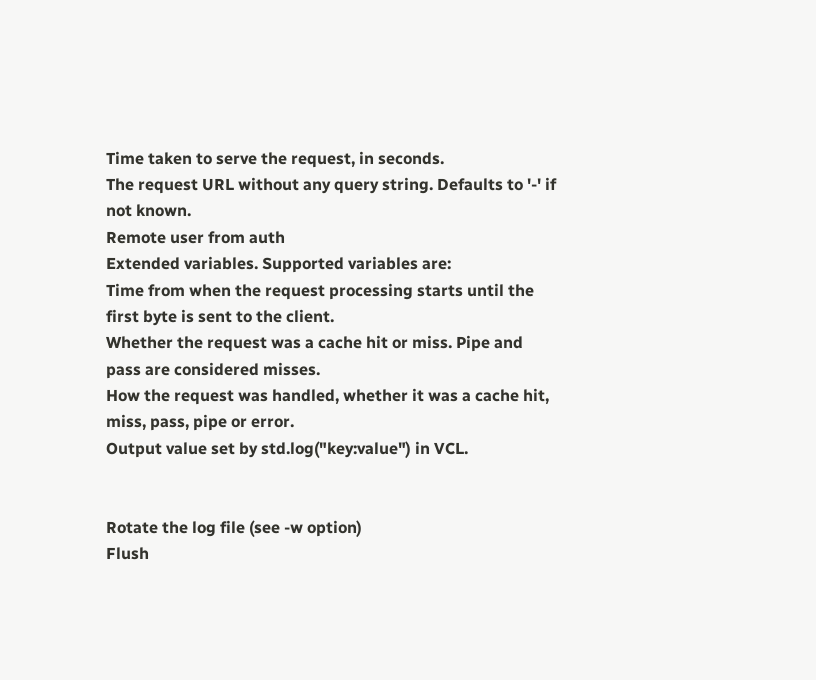Time taken to serve the request, in seconds.
The request URL without any query string. Defaults to '-' if not known.
Remote user from auth
Extended variables. Supported variables are:
Time from when the request processing starts until the first byte is sent to the client.
Whether the request was a cache hit or miss. Pipe and pass are considered misses.
How the request was handled, whether it was a cache hit, miss, pass, pipe or error.
Output value set by std.log("key:value") in VCL.


Rotate the log file (see -w option)
Flush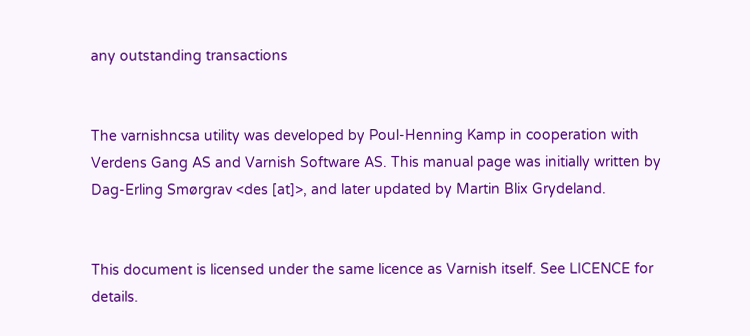any outstanding transactions


The varnishncsa utility was developed by Poul-Henning Kamp in cooperation with Verdens Gang AS and Varnish Software AS. This manual page was initially written by Dag-Erling Smørgrav <des [at]>, and later updated by Martin Blix Grydeland.


This document is licensed under the same licence as Varnish itself. See LICENCE for details.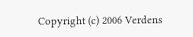Copyright (c) 2006 Verdens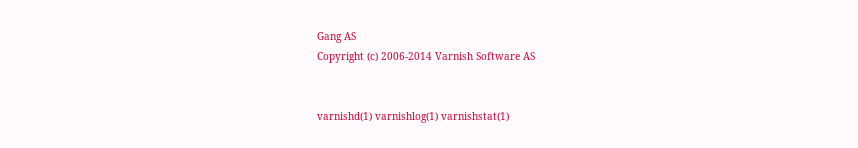Gang AS
Copyright (c) 2006-2014 Varnish Software AS


varnishd(1) varnishlog(1) varnishstat(1)